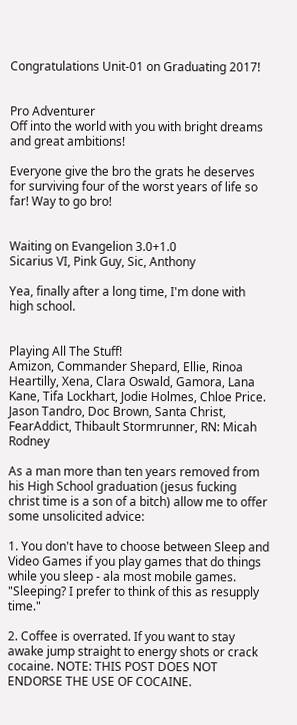Congratulations Unit-01 on Graduating 2017!


Pro Adventurer
Off into the world with you with bright dreams and great ambitions!

Everyone give the bro the grats he deserves for surviving four of the worst years of life so far! Way to go bro!


Waiting on Evangelion 3.0+1.0
Sicarius VI, Pink Guy, Sic, Anthony

Yea, finally after a long time, I'm done with high school.


Playing All The Stuff!
Amizon, Commander Shepard, Ellie, Rinoa Heartilly, Xena, Clara Oswald, Gamora, Lana Kane, Tifa Lockhart, Jodie Holmes, Chloe Price.
Jason Tandro, Doc Brown, Santa Christ, FearAddict, Thibault Stormrunner, RN: Micah Rodney

As a man more than ten years removed from his High School graduation (jesus fucking christ time is a son of a bitch) allow me to offer some unsolicited advice:

1. You don't have to choose between Sleep and Video Games if you play games that do things while you sleep - ala most mobile games. "Sleeping? I prefer to think of this as resupply time."

2. Coffee is overrated. If you want to stay awake jump straight to energy shots or crack cocaine. NOTE: THIS POST DOES NOT ENDORSE THE USE OF COCAINE.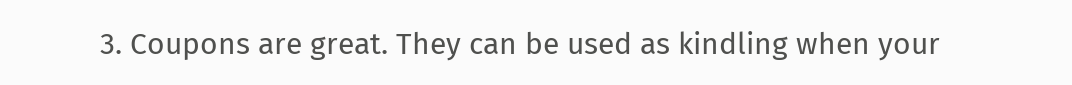3. Coupons are great. They can be used as kindling when your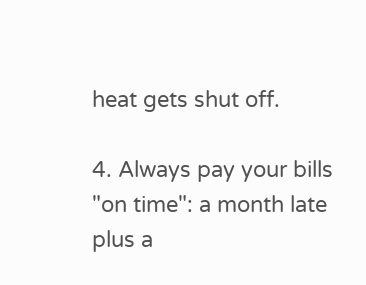heat gets shut off.

4. Always pay your bills "on time": a month late plus a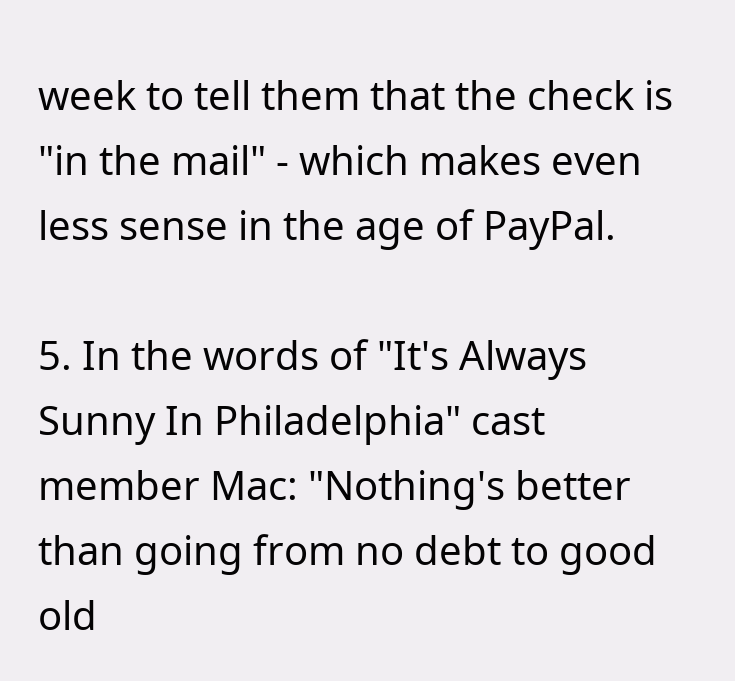week to tell them that the check is "in the mail" - which makes even less sense in the age of PayPal.

5. In the words of "It's Always Sunny In Philadelphia" cast member Mac: "Nothing's better than going from no debt to good old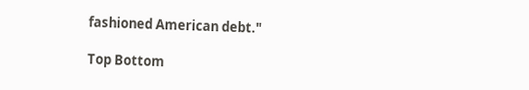fashioned American debt."

Top Bottom